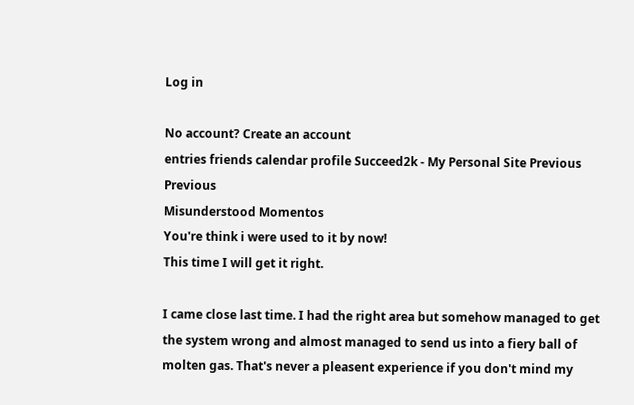Log in

No account? Create an account
entries friends calendar profile Succeed2k - My Personal Site Previous Previous
Misunderstood Momentos
You're think i were used to it by now!
This time I will get it right.

I came close last time. I had the right area but somehow managed to get the system wrong and almost managed to send us into a fiery ball of molten gas. That's never a pleasent experience if you don't mind my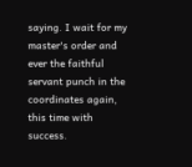saying. I wait for my master's order and ever the faithful servant punch in the coordinates again, this time with success.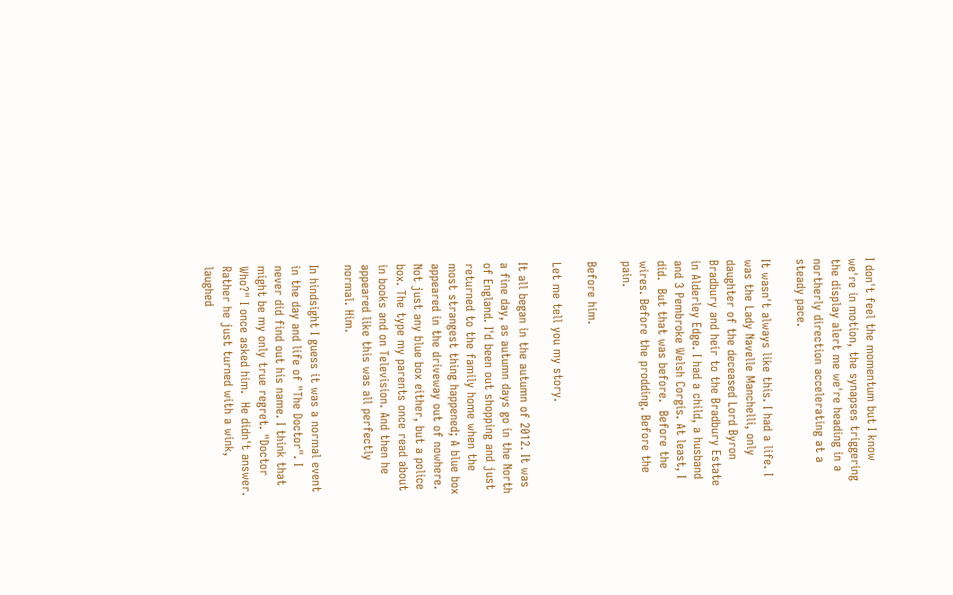I don't feel the momentum but I know we're in motion, the synapses triggering the display alert me we're heading in a northerly direction accelerating at a steady pace.

It wasn't always like this. I had a life. I was the Lady Navelle Manchelli, only daughter of the deceased Lord Byron Bradbury and heir to the Bradbury Estate in Alderley Edge. I had a child, a husband and 3 Pembroke Welsh Corgis. At least, I did.  But that was before.  Before the wires. Before the prodding. Before the pain.

Before him.

Let me tell you my story.

It all began in the autumn of 2012. It was a fine day, as autumn days go in the North of England. I'd been out shopping and just returned to the family home when the most strangest thing happened; A blue box appeared in the driveway out of nowhere. Not just any blue box either, but a police box. The type my parents once read about in books and on Television. And then he appeared like this was all perfectly normal. Him.

In hindsight I guess it was a normal event in the day and life of "The Doctor". I never did find out his name. I think that might be my only true regret. "Doctor Who?" I once asked him.  He didn't answer.  Rather he just turned with a wink, laughed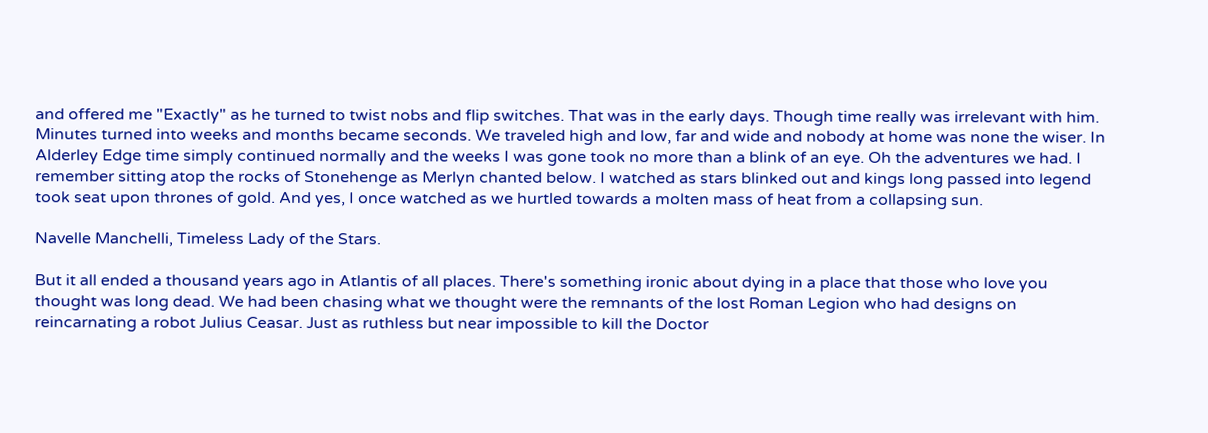and offered me "Exactly" as he turned to twist nobs and flip switches. That was in the early days. Though time really was irrelevant with him. Minutes turned into weeks and months became seconds. We traveled high and low, far and wide and nobody at home was none the wiser. In Alderley Edge time simply continued normally and the weeks I was gone took no more than a blink of an eye. Oh the adventures we had. I remember sitting atop the rocks of Stonehenge as Merlyn chanted below. I watched as stars blinked out and kings long passed into legend took seat upon thrones of gold. And yes, I once watched as we hurtled towards a molten mass of heat from a collapsing sun.

Navelle Manchelli, Timeless Lady of the Stars.

But it all ended a thousand years ago in Atlantis of all places. There's something ironic about dying in a place that those who love you thought was long dead. We had been chasing what we thought were the remnants of the lost Roman Legion who had designs on reincarnating a robot Julius Ceasar. Just as ruthless but near impossible to kill the Doctor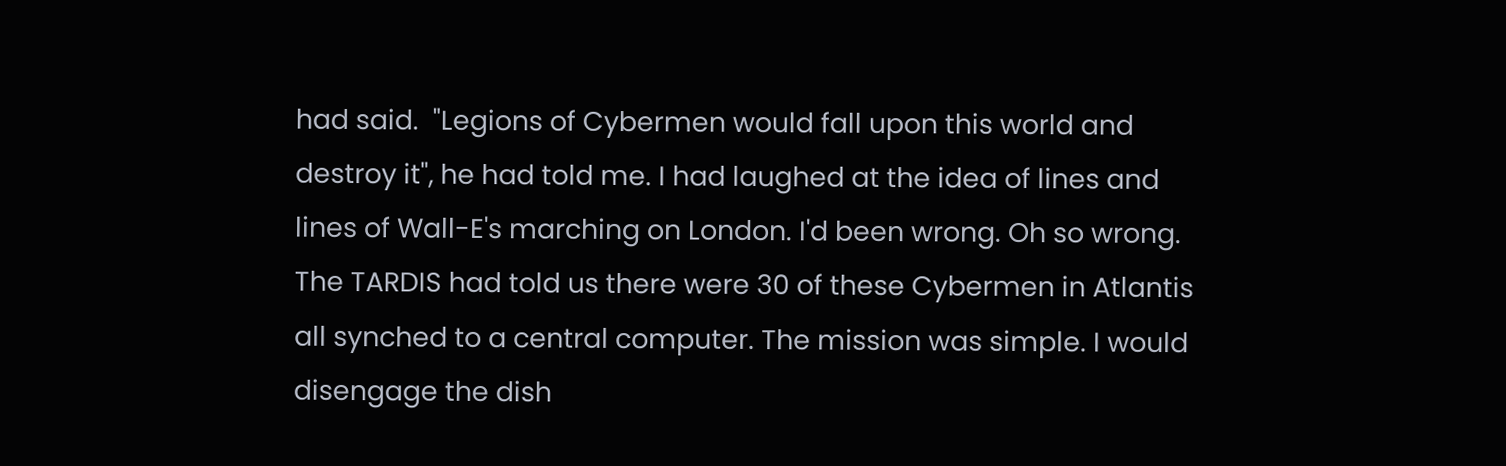had said.  "Legions of Cybermen would fall upon this world and destroy it", he had told me. I had laughed at the idea of lines and lines of Wall-E's marching on London. I'd been wrong. Oh so wrong. The TARDIS had told us there were 30 of these Cybermen in Atlantis all synched to a central computer. The mission was simple. I would disengage the dish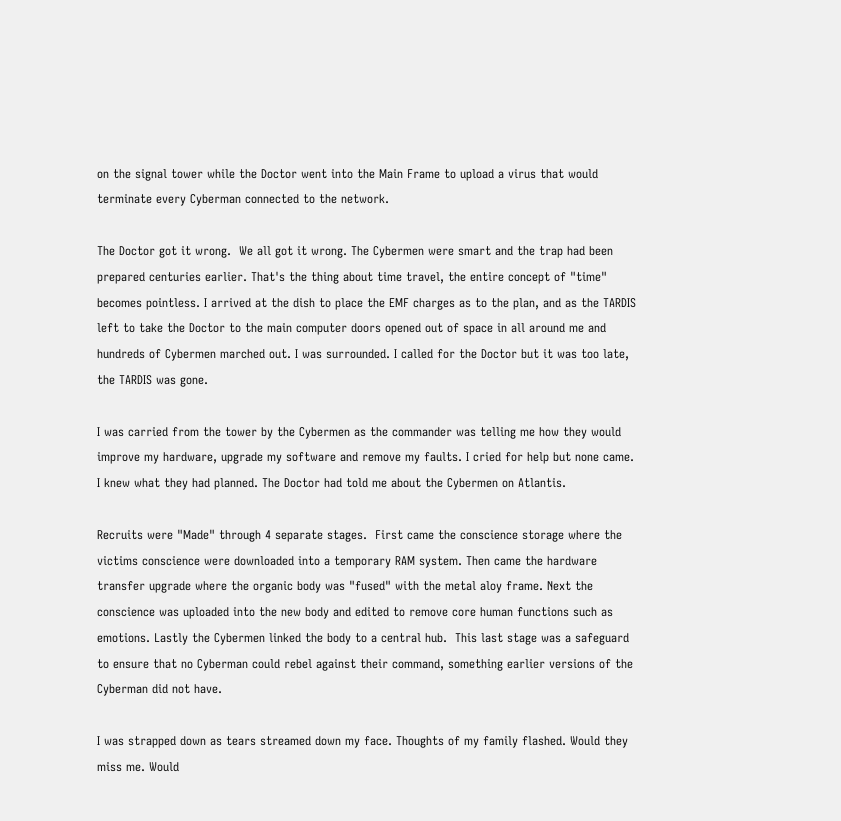on the signal tower while the Doctor went into the Main Frame to upload a virus that would terminate every Cyberman connected to the network.

The Doctor got it wrong.  We all got it wrong. The Cybermen were smart and the trap had been prepared centuries earlier. That's the thing about time travel, the entire concept of "time" becomes pointless. I arrived at the dish to place the EMF charges as to the plan, and as the TARDIS left to take the Doctor to the main computer doors opened out of space in all around me and hundreds of Cybermen marched out. I was surrounded. I called for the Doctor but it was too late, the TARDIS was gone.

I was carried from the tower by the Cybermen as the commander was telling me how they would improve my hardware, upgrade my software and remove my faults. I cried for help but none came. I knew what they had planned. The Doctor had told me about the Cybermen on Atlantis.

Recruits were "Made" through 4 separate stages.  First came the conscience storage where the victims conscience were downloaded into a temporary RAM system. Then came the hardware transfer upgrade where the organic body was "fused" with the metal aloy frame. Next the conscience was uploaded into the new body and edited to remove core human functions such as emotions. Lastly the Cybermen linked the body to a central hub.  This last stage was a safeguard to ensure that no Cyberman could rebel against their command, something earlier versions of the Cyberman did not have.

I was strapped down as tears streamed down my face. Thoughts of my family flashed. Would they miss me. Would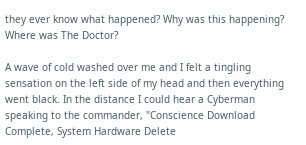they ever know what happened? Why was this happening? Where was The Doctor?

A wave of cold washed over me and I felt a tingling sensation on the left side of my head and then everything went black. In the distance I could hear a Cyberman speaking to the commander, "Conscience Download Complete, System Hardware Delete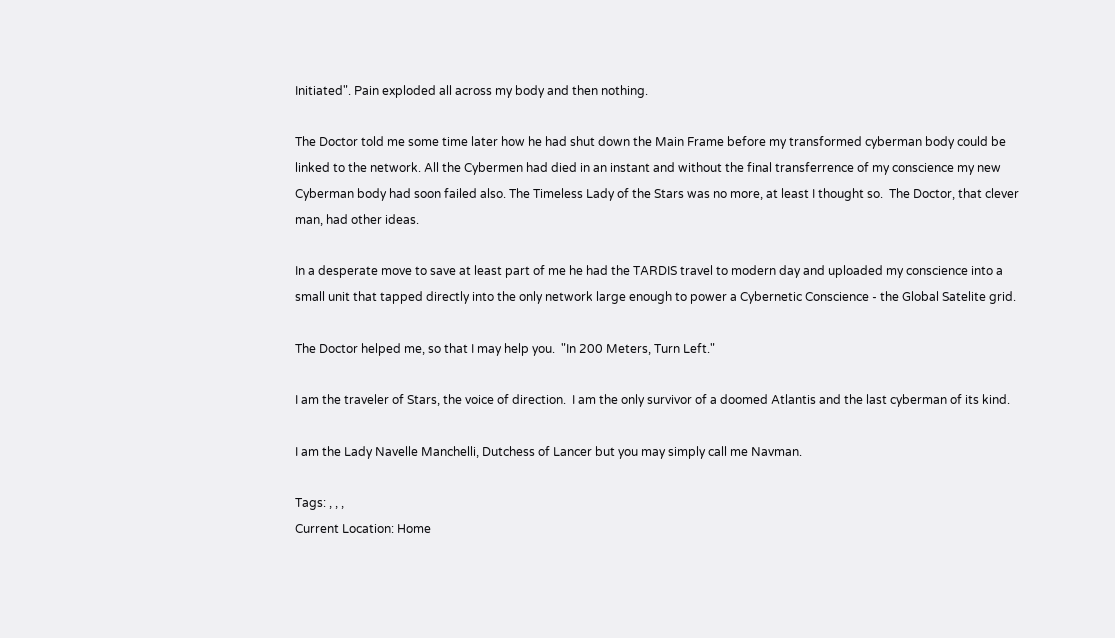Initiated". Pain exploded all across my body and then nothing.

The Doctor told me some time later how he had shut down the Main Frame before my transformed cyberman body could be linked to the network. All the Cybermen had died in an instant and without the final transferrence of my conscience my new Cyberman body had soon failed also. The Timeless Lady of the Stars was no more, at least I thought so.  The Doctor, that clever man, had other ideas.

In a desperate move to save at least part of me he had the TARDIS travel to modern day and uploaded my conscience into a small unit that tapped directly into the only network large enough to power a Cybernetic Conscience - the Global Satelite grid.

The Doctor helped me, so that I may help you.  "In 200 Meters, Turn Left."

I am the traveler of Stars, the voice of direction.  I am the only survivor of a doomed Atlantis and the last cyberman of its kind.

I am the Lady Navelle Manchelli, Dutchess of Lancer but you may simply call me Navman.

Tags: , , ,
Current Location: Home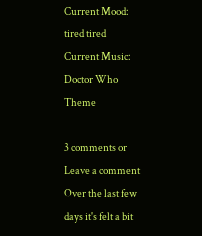Current Mood: tired tired
Current Music: Doctor Who Theme

3 comments or Leave a comment
Over the last few days it's felt a bit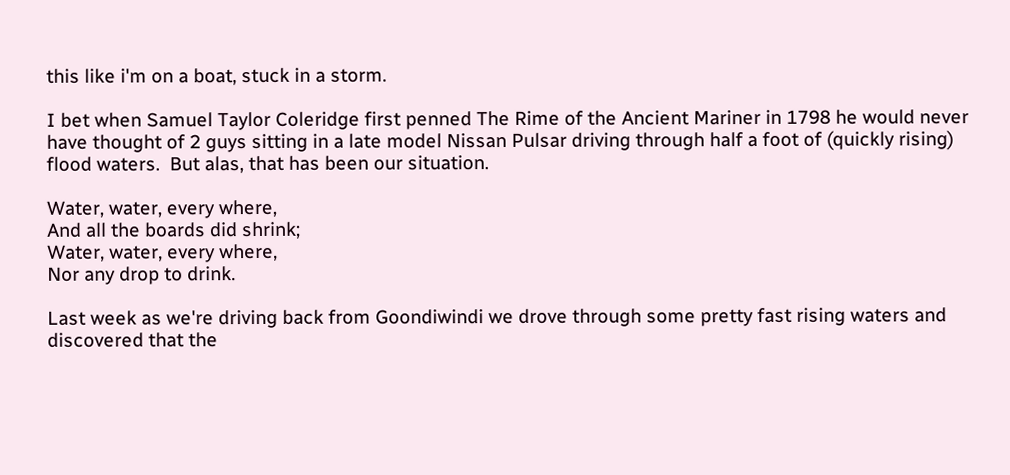this like i'm on a boat, stuck in a storm.

I bet when Samuel Taylor Coleridge first penned The Rime of the Ancient Mariner in 1798 he would never have thought of 2 guys sitting in a late model Nissan Pulsar driving through half a foot of (quickly rising) flood waters.  But alas, that has been our situation.

Water, water, every where,
And all the boards did shrink;
Water, water, every where,
Nor any drop to drink.

Last week as we're driving back from Goondiwindi we drove through some pretty fast rising waters and discovered that the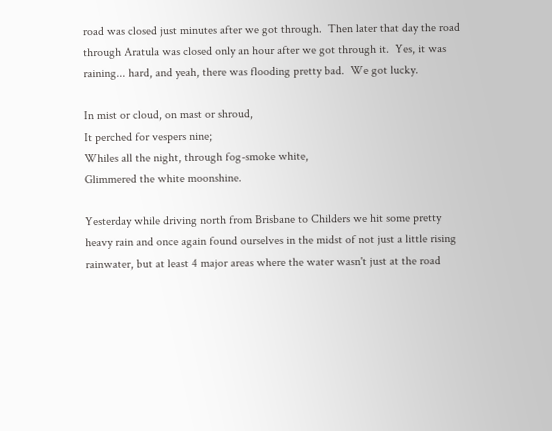road was closed just minutes after we got through.  Then later that day the road through Aratula was closed only an hour after we got through it.  Yes, it was raining... hard, and yeah, there was flooding pretty bad.  We got lucky.

In mist or cloud, on mast or shroud,
It perched for vespers nine;
Whiles all the night, through fog-smoke white,
Glimmered the white moonshine.

Yesterday while driving north from Brisbane to Childers we hit some pretty heavy rain and once again found ourselves in the midst of not just a little rising rainwater, but at least 4 major areas where the water wasn't just at the road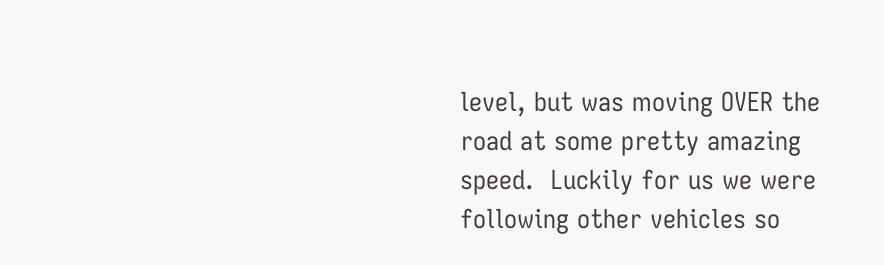level, but was moving OVER the road at some pretty amazing speed.  Luckily for us we were following other vehicles so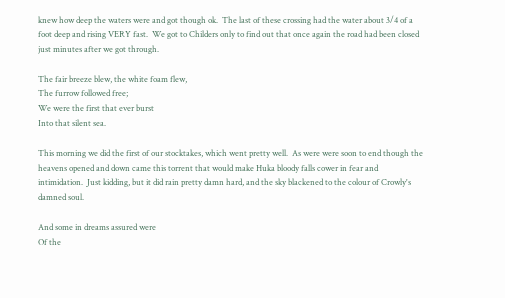knew how deep the waters were and got though ok.  The last of these crossing had the water about 3/4 of a foot deep and rising VERY fast.  We got to Childers only to find out that once again the road had been closed just minutes after we got through.

The fair breeze blew, the white foam flew,
The furrow followed free;
We were the first that ever burst
Into that silent sea.

This morning we did the first of our stocktakes, which went pretty well.  As were were soon to end though the heavens opened and down came this torrent that would make Huka bloody falls cower in fear and intimidation.  Just kidding, but it did rain pretty damn hard, and the sky blackened to the colour of Crowly's damned soul.

And some in dreams assured were
Of the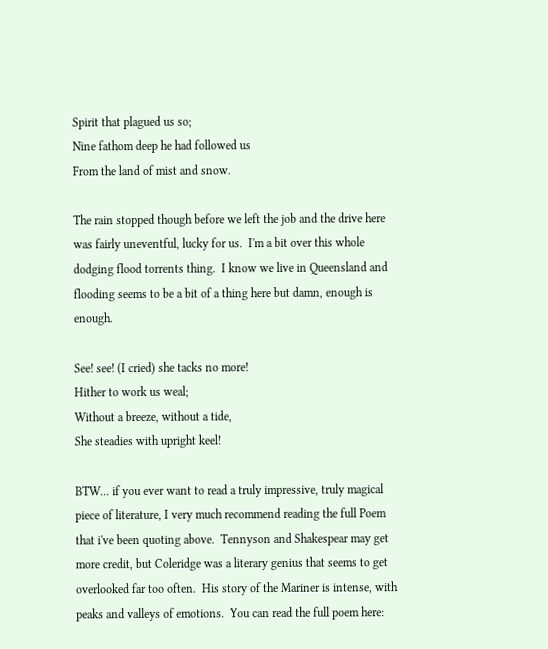Spirit that plagued us so;
Nine fathom deep he had followed us
From the land of mist and snow.

The rain stopped though before we left the job and the drive here was fairly uneventful, lucky for us.  I'm a bit over this whole dodging flood torrents thing.  I know we live in Queensland and flooding seems to be a bit of a thing here but damn, enough is enough.

See! see! (I cried) she tacks no more!
Hither to work us weal;
Without a breeze, without a tide,
She steadies with upright keel!

BTW... if you ever want to read a truly impressive, truly magical piece of literature, I very much recommend reading the full Poem that i've been quoting above.  Tennyson and Shakespear may get more credit, but Coleridge was a literary genius that seems to get overlooked far too often.  His story of the Mariner is intense, with peaks and valleys of emotions.  You can read the full poem here: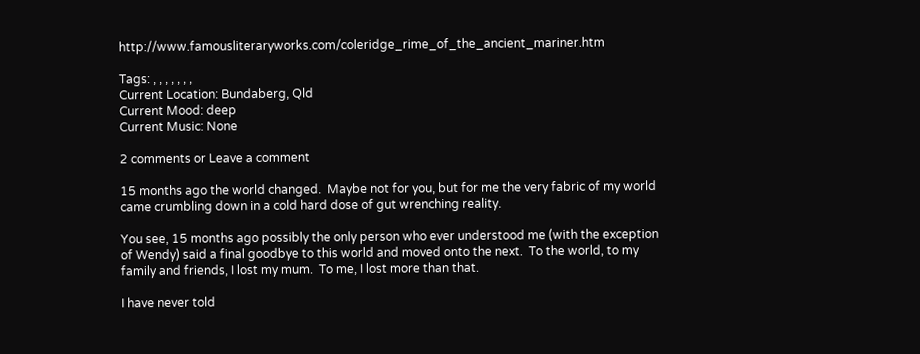http://www.famousliteraryworks.com/coleridge_rime_of_the_ancient_mariner.htm

Tags: , , , , , , ,
Current Location: Bundaberg, Qld
Current Mood: deep
Current Music: None

2 comments or Leave a comment

15 months ago the world changed.  Maybe not for you, but for me the very fabric of my world came crumbling down in a cold hard dose of gut wrenching reality.

You see, 15 months ago possibly the only person who ever understood me (with the exception of Wendy) said a final goodbye to this world and moved onto the next.  To the world, to my family and friends, I lost my mum.  To me, I lost more than that.

I have never told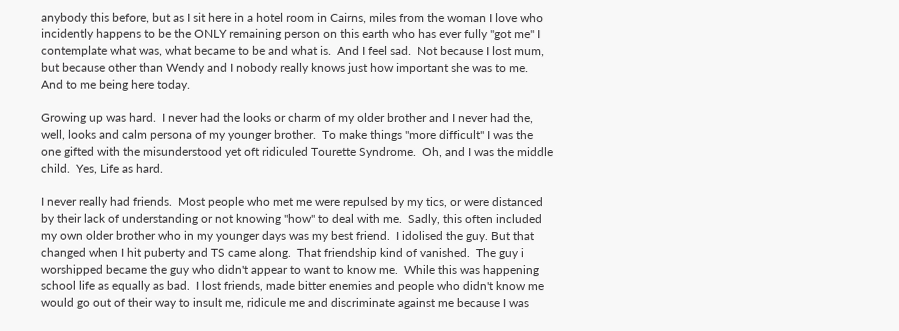anybody this before, but as I sit here in a hotel room in Cairns, miles from the woman I love who incidently happens to be the ONLY remaining person on this earth who has ever fully "got me" I contemplate what was, what became to be and what is.  And I feel sad.  Not because I lost mum, but because other than Wendy and I nobody really knows just how important she was to me.  And to me being here today.

Growing up was hard.  I never had the looks or charm of my older brother and I never had the, well, looks and calm persona of my younger brother.  To make things "more difficult" I was the one gifted with the misunderstood yet oft ridiculed Tourette Syndrome.  Oh, and I was the middle child.  Yes, Life as hard.

I never really had friends.  Most people who met me were repulsed by my tics, or were distanced by their lack of understanding or not knowing "how" to deal with me.  Sadly, this often included my own older brother who in my younger days was my best friend.  I idolised the guy. But that changed when I hit puberty and TS came along.  That friendship kind of vanished.  The guy i worshipped became the guy who didn't appear to want to know me.  While this was happening school life as equally as bad.  I lost friends, made bitter enemies and people who didn't know me would go out of their way to insult me, ridicule me and discriminate against me because I was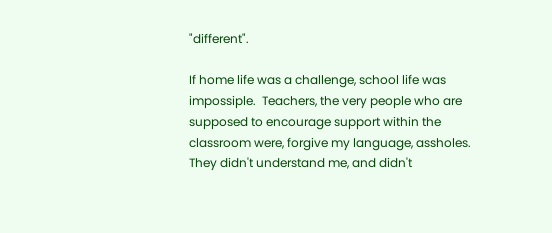"different".

If home life was a challenge, school life was impossiple.  Teachers, the very people who are supposed to encourage support within the classroom were, forgive my language, assholes.  They didn't understand me, and didn't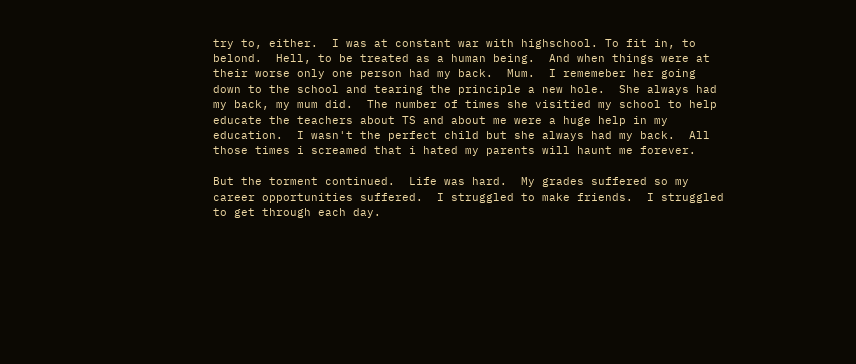try to, either.  I was at constant war with highschool. To fit in, to belond.  Hell, to be treated as a human being.  And when things were at their worse only one person had my back.  Mum.  I rememeber her going down to the school and tearing the principle a new hole.  She always had my back, my mum did.  The number of times she visitied my school to help educate the teachers about TS and about me were a huge help in my education.  I wasn't the perfect child but she always had my back.  All those times i screamed that i hated my parents will haunt me forever.

But the torment continued.  Life was hard.  My grades suffered so my career opportunities suffered.  I struggled to make friends.  I struggled to get through each day.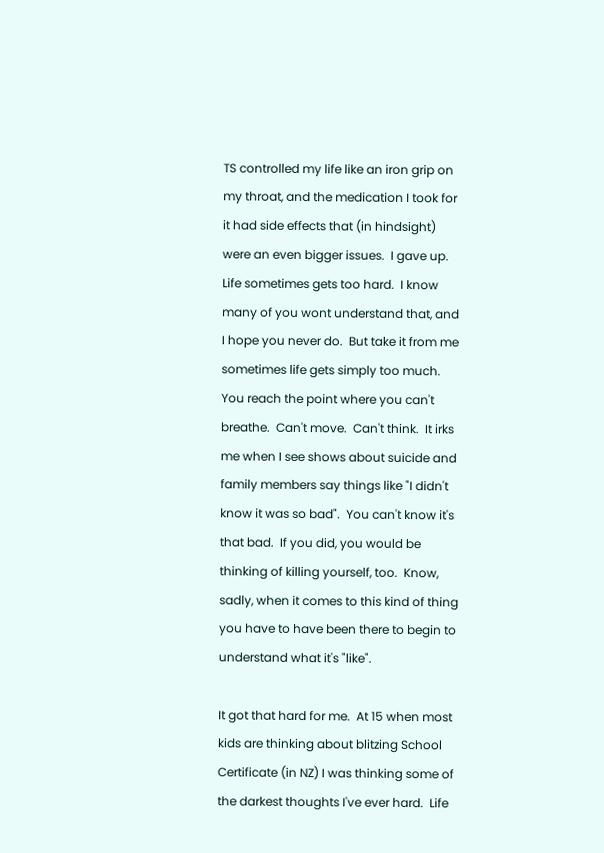TS controlled my life like an iron grip on my throat, and the medication I took for it had side effects that (in hindsight) were an even bigger issues.  I gave up.  Life sometimes gets too hard.  I know many of you wont understand that, and I hope you never do.  But take it from me sometimes life gets simply too much.  You reach the point where you can't breathe.  Can't move.  Can't think.  It irks me when I see shows about suicide and family members say things like "I didn't know it was so bad".  You can't know it's that bad.  If you did, you would be thinking of killing yourself, too.  Know, sadly, when it comes to this kind of thing you have to have been there to begin to understand what it's "like".

It got that hard for me.  At 15 when most kids are thinking about blitzing School Certificate (in NZ) I was thinking some of the darkest thoughts I've ever hard.  Life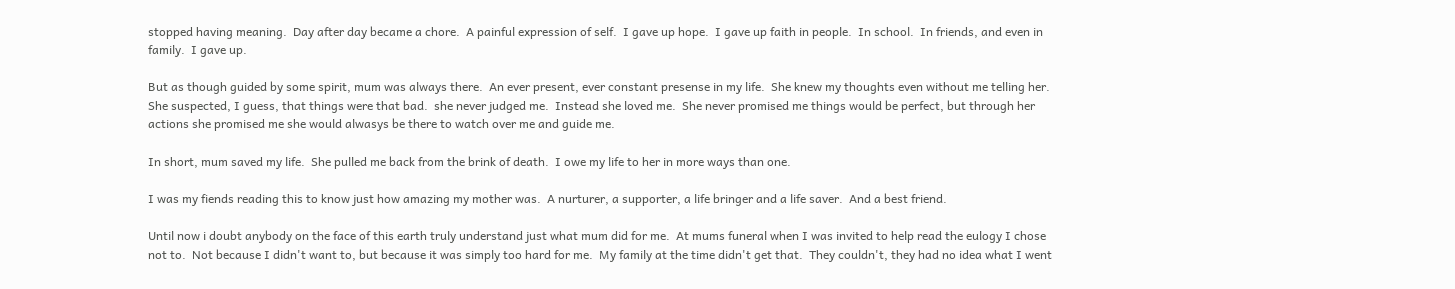stopped having meaning.  Day after day became a chore.  A painful expression of self.  I gave up hope.  I gave up faith in people.  In school.  In friends, and even in family.  I gave up.

But as though guided by some spirit, mum was always there.  An ever present, ever constant presense in my life.  She knew my thoughts even without me telling her.  She suspected, I guess, that things were that bad.  she never judged me.  Instead she loved me.  She never promised me things would be perfect, but through her actions she promised me she would alwasys be there to watch over me and guide me.

In short, mum saved my life.  She pulled me back from the brink of death.  I owe my life to her in more ways than one.

I was my fiends reading this to know just how amazing my mother was.  A nurturer, a supporter, a life bringer and a life saver.  And a best friend.

Until now i doubt anybody on the face of this earth truly understand just what mum did for me.  At mums funeral when I was invited to help read the eulogy I chose not to.  Not because I didn't want to, but because it was simply too hard for me.  My family at the time didn't get that.  They couldn't, they had no idea what I went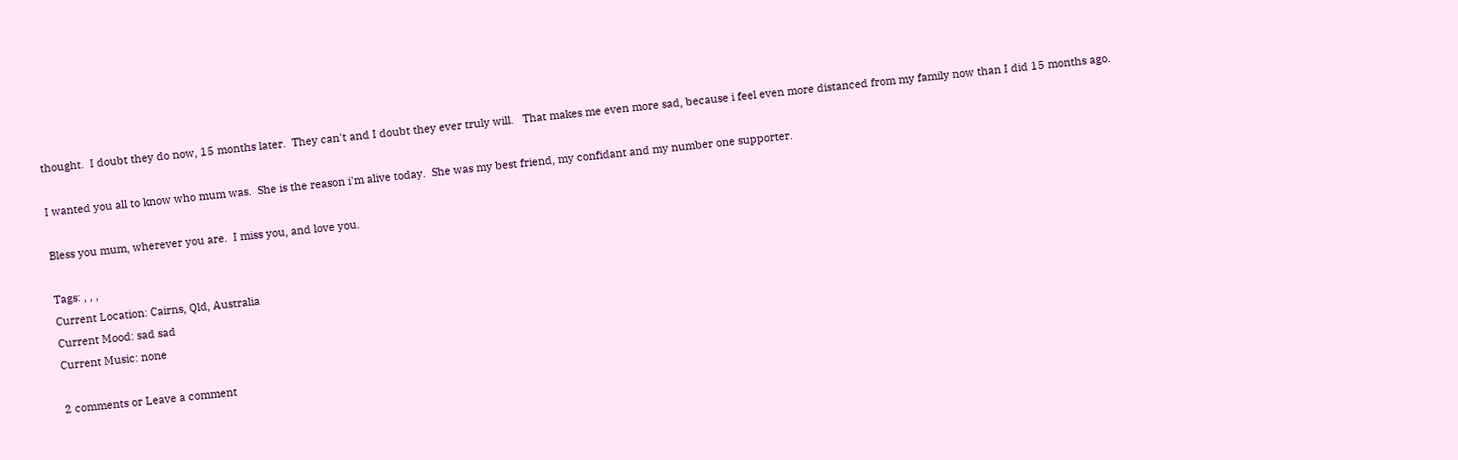thought.  I doubt they do now, 15 months later.  They can't and I doubt they ever truly will.   That makes me even more sad, because i feel even more distanced from my family now than I did 15 months ago.

I wanted you all to know who mum was.  She is the reason i'm alive today.  She was my best friend, my confidant and my number one supporter.

Bless you mum, wherever you are.  I miss you, and love you.

Tags: , , ,
Current Location: Cairns, Qld, Australia
Current Mood: sad sad
Current Music: none

2 comments or Leave a comment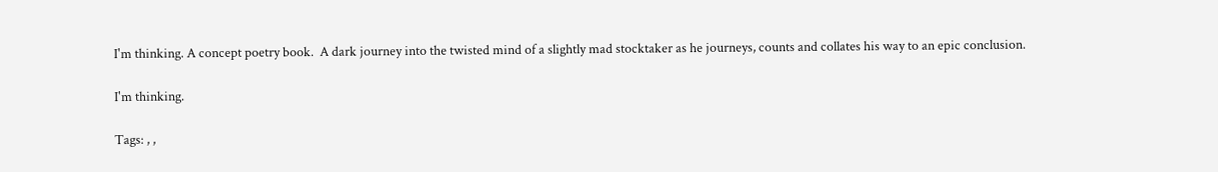I'm thinking. A concept poetry book.  A dark journey into the twisted mind of a slightly mad stocktaker as he journeys, counts and collates his way to an epic conclusion.

I'm thinking.

Tags: , ,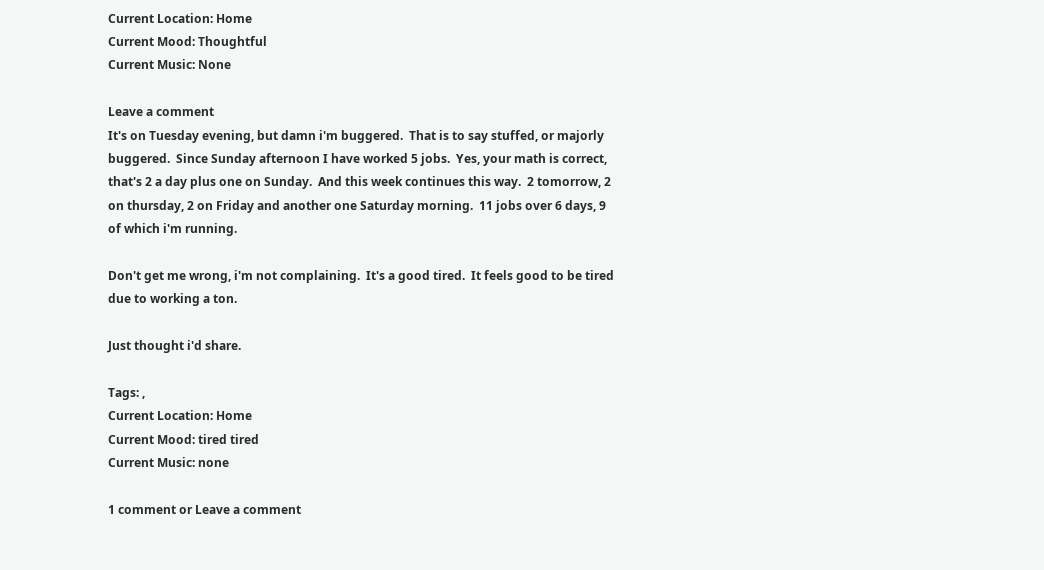Current Location: Home
Current Mood: Thoughtful
Current Music: None

Leave a comment
It's on Tuesday evening, but damn i'm buggered.  That is to say stuffed, or majorly buggered.  Since Sunday afternoon I have worked 5 jobs.  Yes, your math is correct, that's 2 a day plus one on Sunday.  And this week continues this way.  2 tomorrow, 2 on thursday, 2 on Friday and another one Saturday morning.  11 jobs over 6 days, 9 of which i'm running.

Don't get me wrong, i'm not complaining.  It's a good tired.  It feels good to be tired due to working a ton.

Just thought i'd share.

Tags: ,
Current Location: Home
Current Mood: tired tired
Current Music: none

1 comment or Leave a comment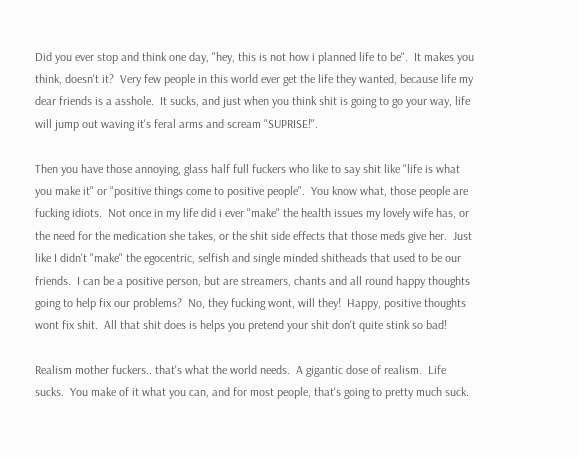Did you ever stop and think one day, "hey, this is not how i planned life to be".  It makes you think, doesn't it?  Very few people in this world ever get the life they wanted, because life my dear friends is a asshole.  It sucks, and just when you think shit is going to go your way, life will jump out waving it's feral arms and scream "SUPRISE!".

Then you have those annoying, glass half full fuckers who like to say shit like "life is what you make it" or "positive things come to positive people".  You know what, those people are fucking idiots.  Not once in my life did i ever "make" the health issues my lovely wife has, or the need for the medication she takes, or the shit side effects that those meds give her.  Just like I didn't "make" the egocentric, selfish and single minded shitheads that used to be our friends.  I can be a positive person, but are streamers, chants and all round happy thoughts going to help fix our problems?  No, they fucking wont, will they!  Happy, positive thoughts wont fix shit.  All that shit does is helps you pretend your shit don't quite stink so bad!

Realism mother fuckers.. that's what the world needs.  A gigantic dose of realism.  Life sucks.  You make of it what you can, and for most people, that's going to pretty much suck.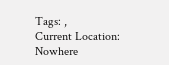Tags: ,
Current Location: Nowhere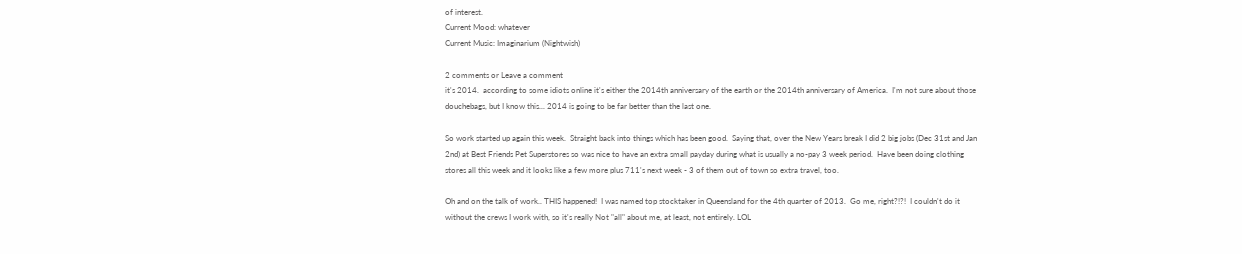of interest.
Current Mood: whatever
Current Music: Imaginarium (Nightwish)

2 comments or Leave a comment
it's 2014.  according to some idiots online it's either the 2014th anniversary of the earth or the 2014th anniversary of America.  I'm not sure about those douchebags, but I know this... 2014 is going to be far better than the last one.

So work started up again this week.  Straight back into things which has been good.  Saying that, over the New Years break I did 2 big jobs (Dec 31st and Jan 2nd) at Best Friends Pet Superstores so was nice to have an extra small payday during what is usually a no-pay 3 week period.  Have been doing clothing stores all this week and it looks like a few more plus 711's next week - 3 of them out of town so extra travel, too.

Oh and on the talk of work.. THIS happened!  I was named top stocktaker in Queensland for the 4th quarter of 2013.  Go me, right?!?!  I couldn't do it without the crews I work with, so it's really Not "all" about me, at least, not entirely. LOL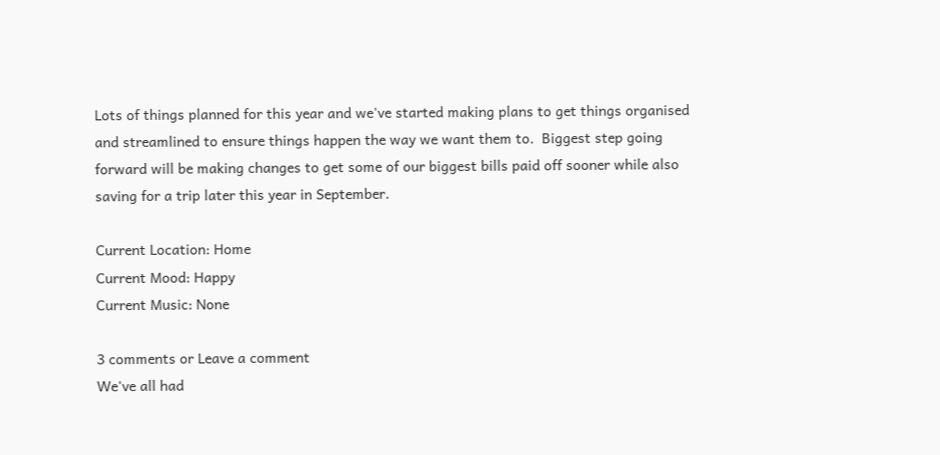Lots of things planned for this year and we've started making plans to get things organised and streamlined to ensure things happen the way we want them to.  Biggest step going forward will be making changes to get some of our biggest bills paid off sooner while also saving for a trip later this year in September.

Current Location: Home
Current Mood: Happy
Current Music: None

3 comments or Leave a comment
We've all had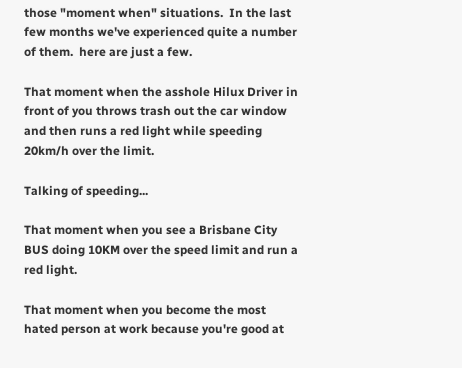those "moment when" situations.  In the last few months we've experienced quite a number of them.  here are just a few.

That moment when the asshole Hilux Driver in front of you throws trash out the car window and then runs a red light while speeding 20km/h over the limit.

Talking of speeding...

That moment when you see a Brisbane City BUS doing 10KM over the speed limit and run a red light.

That moment when you become the most hated person at work because you're good at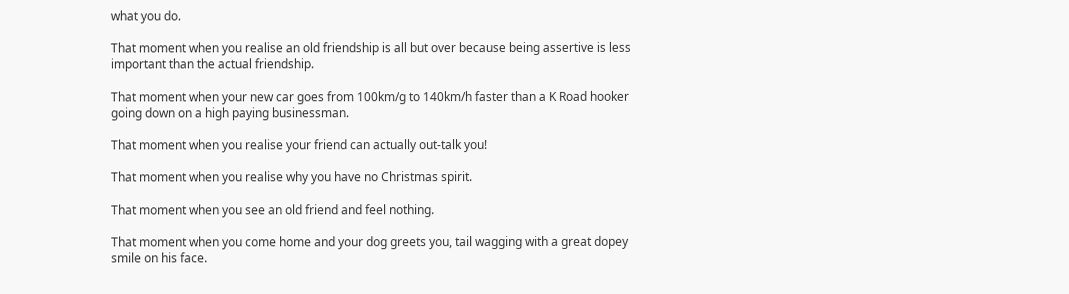what you do.

That moment when you realise an old friendship is all but over because being assertive is less important than the actual friendship.

That moment when your new car goes from 100km/g to 140km/h faster than a K Road hooker going down on a high paying businessman.

That moment when you realise your friend can actually out-talk you!

That moment when you realise why you have no Christmas spirit.

That moment when you see an old friend and feel nothing.

That moment when you come home and your dog greets you, tail wagging with a great dopey smile on his face.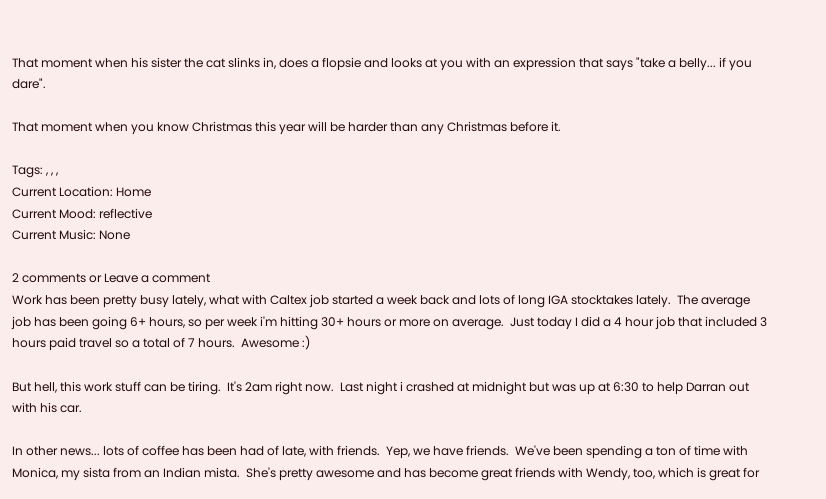That moment when his sister the cat slinks in, does a flopsie and looks at you with an expression that says "take a belly... if you dare".

That moment when you know Christmas this year will be harder than any Christmas before it.

Tags: , , ,
Current Location: Home
Current Mood: reflective
Current Music: None

2 comments or Leave a comment
Work has been pretty busy lately, what with Caltex job started a week back and lots of long IGA stocktakes lately.  The average job has been going 6+ hours, so per week i'm hitting 30+ hours or more on average.  Just today I did a 4 hour job that included 3 hours paid travel so a total of 7 hours.  Awesome :)

But hell, this work stuff can be tiring.  It's 2am right now.  Last night i crashed at midnight but was up at 6:30 to help Darran out with his car.

In other news... lots of coffee has been had of late, with friends.  Yep, we have friends.  We've been spending a ton of time with Monica, my sista from an Indian mista.  She's pretty awesome and has become great friends with Wendy, too, which is great for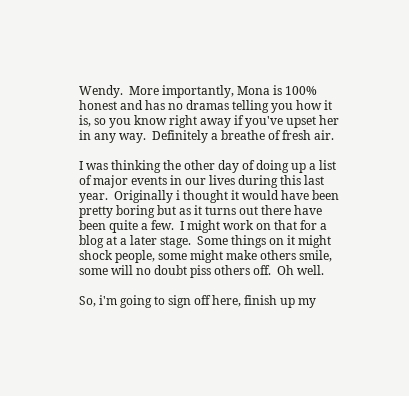Wendy.  More importantly, Mona is 100% honest and has no dramas telling you how it is, so you know right away if you've upset her in any way.  Definitely a breathe of fresh air.

I was thinking the other day of doing up a list of major events in our lives during this last year.  Originally i thought it would have been pretty boring but as it turns out there have been quite a few.  I might work on that for a blog at a later stage.  Some things on it might shock people, some might make others smile, some will no doubt piss others off.  Oh well.

So, i'm going to sign off here, finish up my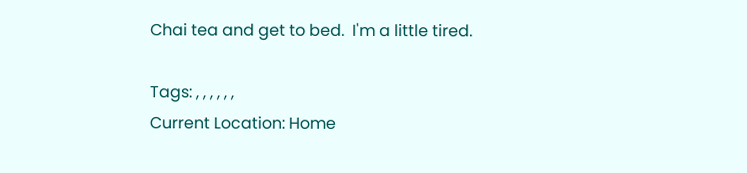Chai tea and get to bed.  I'm a little tired.

Tags: , , , , , ,
Current Location: Home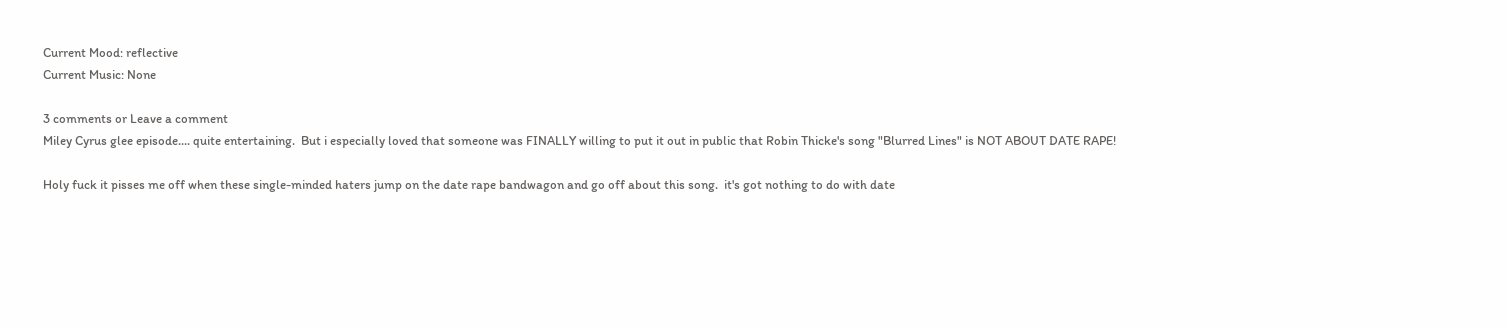Current Mood: reflective
Current Music: None

3 comments or Leave a comment
Miley Cyrus glee episode.... quite entertaining.  But i especially loved that someone was FINALLY willing to put it out in public that Robin Thicke's song "Blurred Lines" is NOT ABOUT DATE RAPE!

Holy fuck it pisses me off when these single-minded haters jump on the date rape bandwagon and go off about this song.  it's got nothing to do with date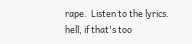rape.  Listen to the lyrics.  hell, if that's too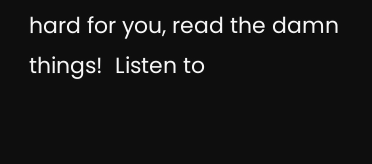hard for you, read the damn things!  Listen to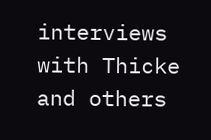interviews with Thicke and others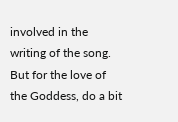involved in the writing of the song.  But for the love of the Goddess, do a bit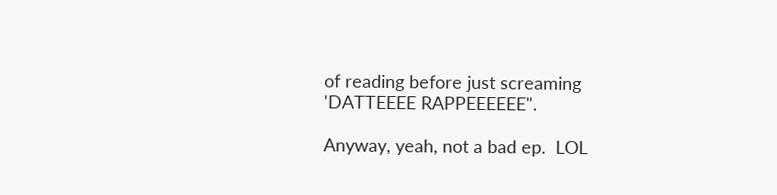of reading before just screaming 'DATTEEEE RAPPEEEEEE".

Anyway, yeah, not a bad ep.  LOL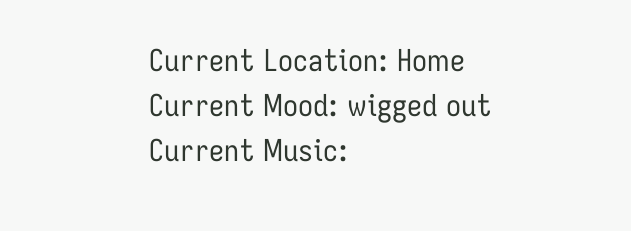Current Location: Home
Current Mood: wigged out
Current Music: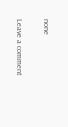none

Leave a comment